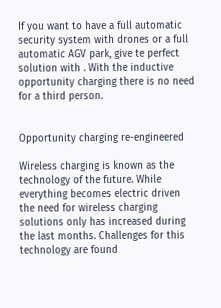If you want to have a full automatic security system with drones or a full automatic AGV park, give te perfect solution with . With the inductive opportunity charging there is no need for a third person.


Opportunity charging re-engineered

Wireless charging is known as the technology of the future. While everything becomes electric driven the need for wireless charging solutions only has increased during the last months. Challenges for this technology are found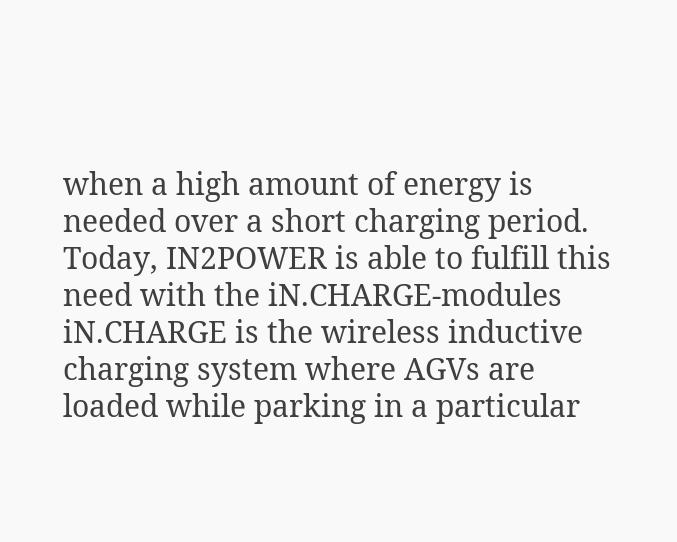when a high amount of energy is needed over a short charging period. Today, IN2POWER is able to fulfill this need with the iN.CHARGE-modules iN.CHARGE is the wireless inductive charging system where AGVs are loaded while parking in a particular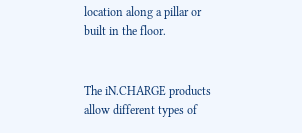location along a pillar or built in the floor.


The iN.CHARGE products allow different types of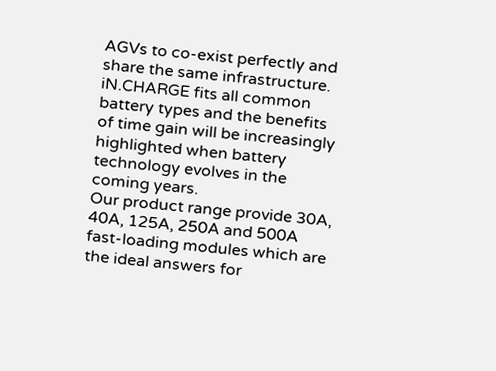AGVs to co-exist perfectly and share the same infrastructure.
iN.CHARGE fits all common battery types and the benefits of time gain will be increasingly highlighted when battery technology evolves in the coming years.
Our product range provide 30A, 40A, 125A, 250A and 500A fast-loading modules which are the ideal answers for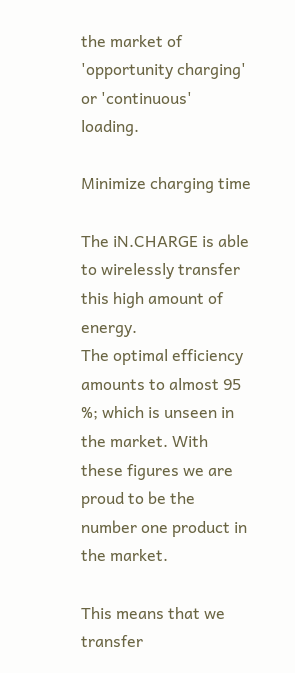the market of 'opportunity charging' or 'continuous' loading.

Minimize charging time

The iN.CHARGE is able to wirelessly transfer this high amount of energy.
The optimal efficiency amounts to almost 95 %; which is unseen in the market. With these figures we are proud to be the number one product in the market.

This means that we transfer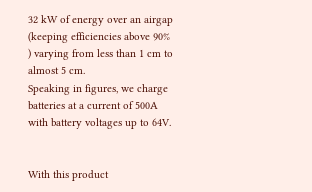32 kW of energy over an airgap (keeping efficiencies above 90% ) varying from less than 1 cm to almost 5 cm.
Speaking in figures, we charge batteries at a current of 500A with battery voltages up to 64V.


With this product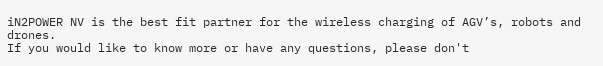iN2POWER NV is the best fit partner for the wireless charging of AGV’s, robots and drones.
If you would like to know more or have any questions, please don't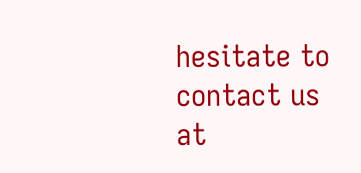hesitate to contact us at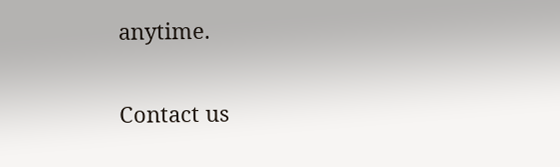anytime.

Contact us